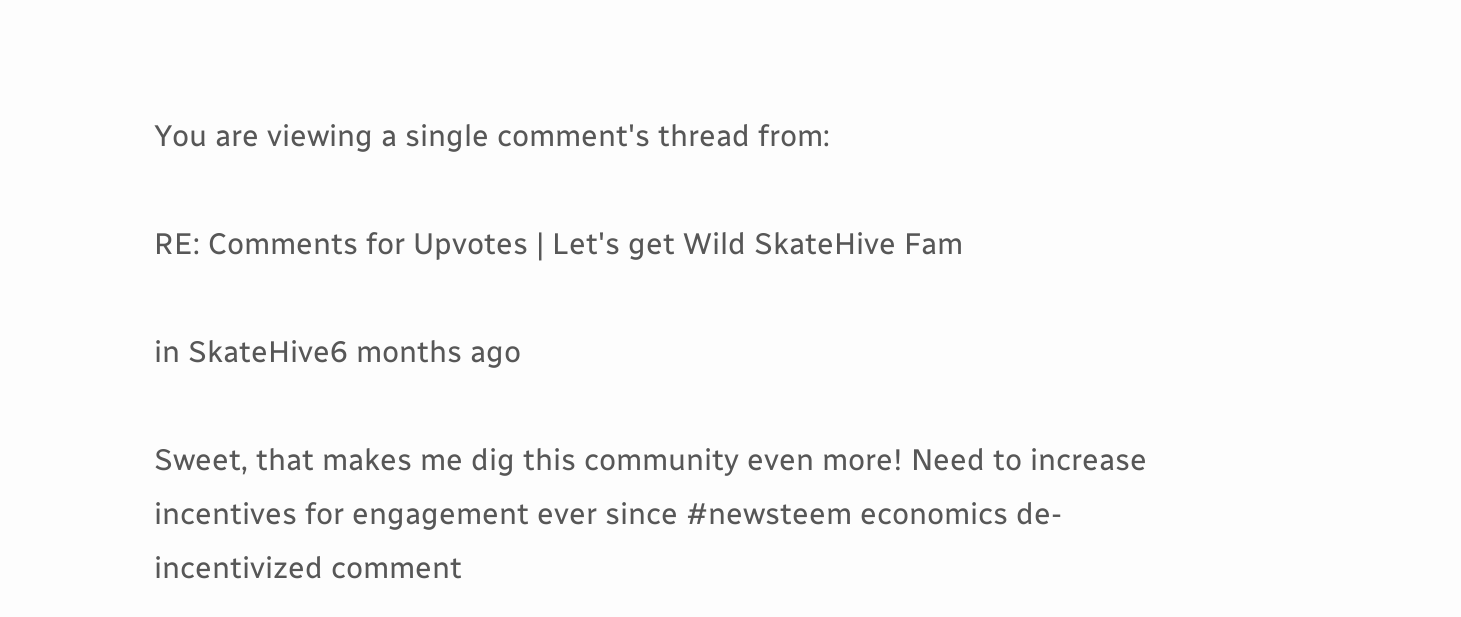You are viewing a single comment's thread from:

RE: Comments for Upvotes | Let's get Wild SkateHive Fam

in SkateHive6 months ago

Sweet, that makes me dig this community even more! Need to increase incentives for engagement ever since #newsteem economics de-incentivized comment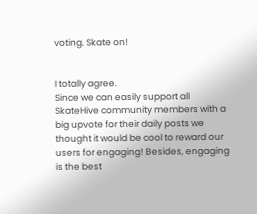voting. Skate on!


I totally agree.
Since we can easily support all SkateHive community members with a big upvote for their daily posts we thought it would be cool to reward our users for engaging! Besides, engaging is the best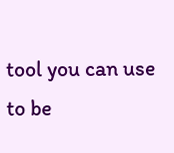tool you can use to be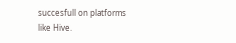succesfull on platforms like Hive.